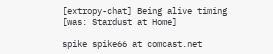[extropy-chat] Being alive timing [was: Stardust at Home]

spike spike66 at comcast.net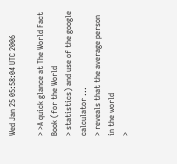Wed Jan 25 05:58:04 UTC 2006

> >A quick glance at The World Fact Book (for the World
> statistics) and use of the google calculator ...
> reveals that the average person in the world
>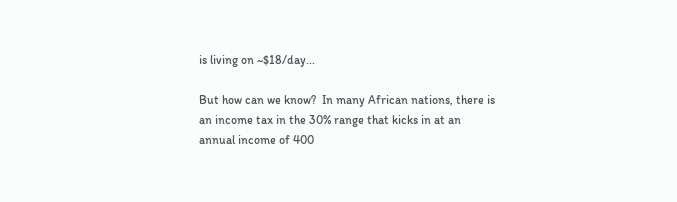is living on ~$18/day...

But how can we know?  In many African nations, there is
an income tax in the 30% range that kicks in at an
annual income of 400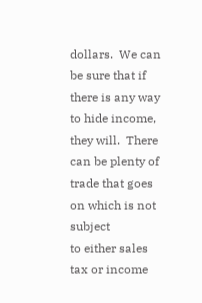dollars.  We can be sure that if
there is any way to hide income, they will.  There
can be plenty of trade that goes on which is not subject
to either sales tax or income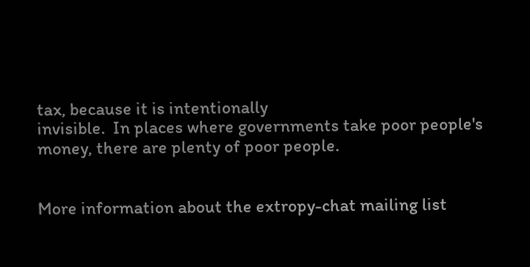tax, because it is intentionally
invisible.  In places where governments take poor people's
money, there are plenty of poor people.


More information about the extropy-chat mailing list